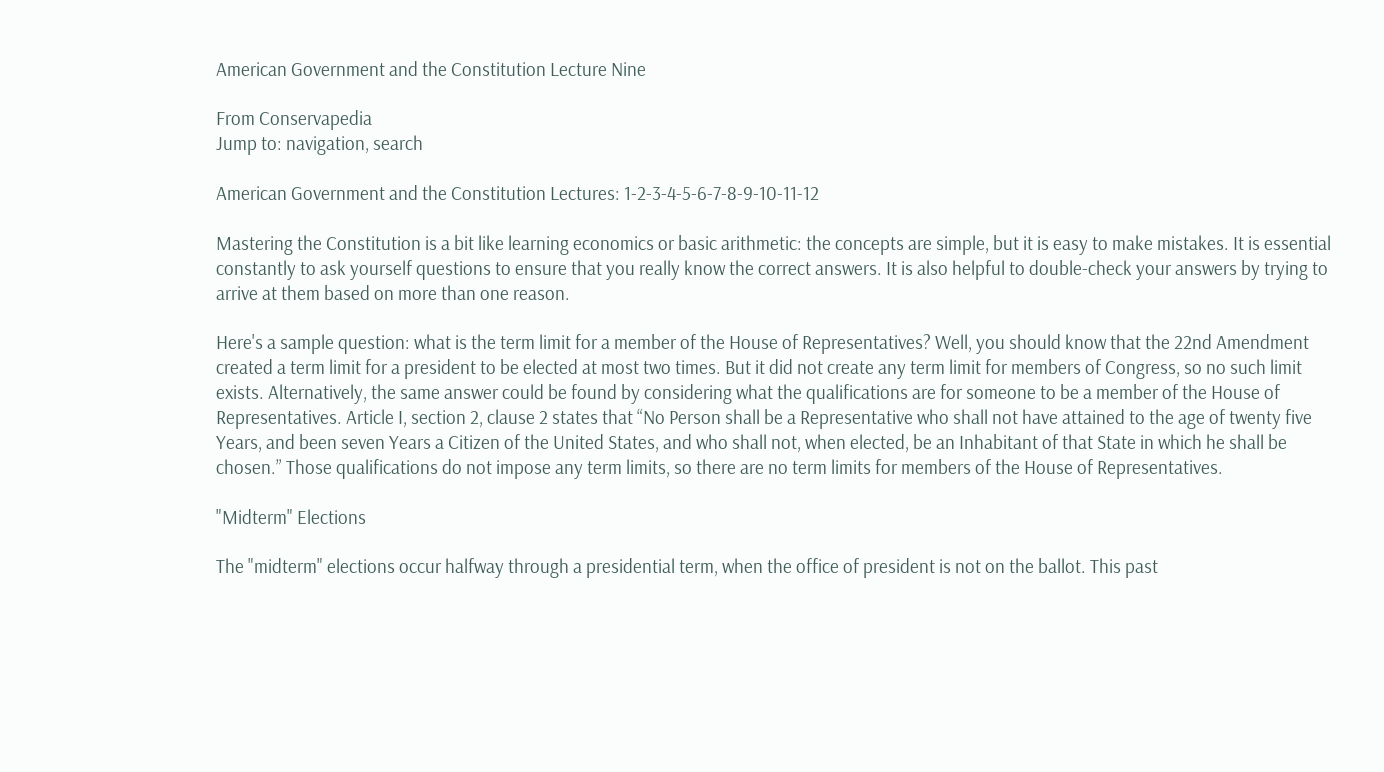American Government and the Constitution Lecture Nine

From Conservapedia
Jump to: navigation, search

American Government and the Constitution Lectures: 1-2-3-4-5-6-7-8-9-10-11-12

Mastering the Constitution is a bit like learning economics or basic arithmetic: the concepts are simple, but it is easy to make mistakes. It is essential constantly to ask yourself questions to ensure that you really know the correct answers. It is also helpful to double-check your answers by trying to arrive at them based on more than one reason.

Here's a sample question: what is the term limit for a member of the House of Representatives? Well, you should know that the 22nd Amendment created a term limit for a president to be elected at most two times. But it did not create any term limit for members of Congress, so no such limit exists. Alternatively, the same answer could be found by considering what the qualifications are for someone to be a member of the House of Representatives. Article I, section 2, clause 2 states that “No Person shall be a Representative who shall not have attained to the age of twenty five Years, and been seven Years a Citizen of the United States, and who shall not, when elected, be an Inhabitant of that State in which he shall be chosen.” Those qualifications do not impose any term limits, so there are no term limits for members of the House of Representatives.

"Midterm" Elections

The "midterm" elections occur halfway through a presidential term, when the office of president is not on the ballot. This past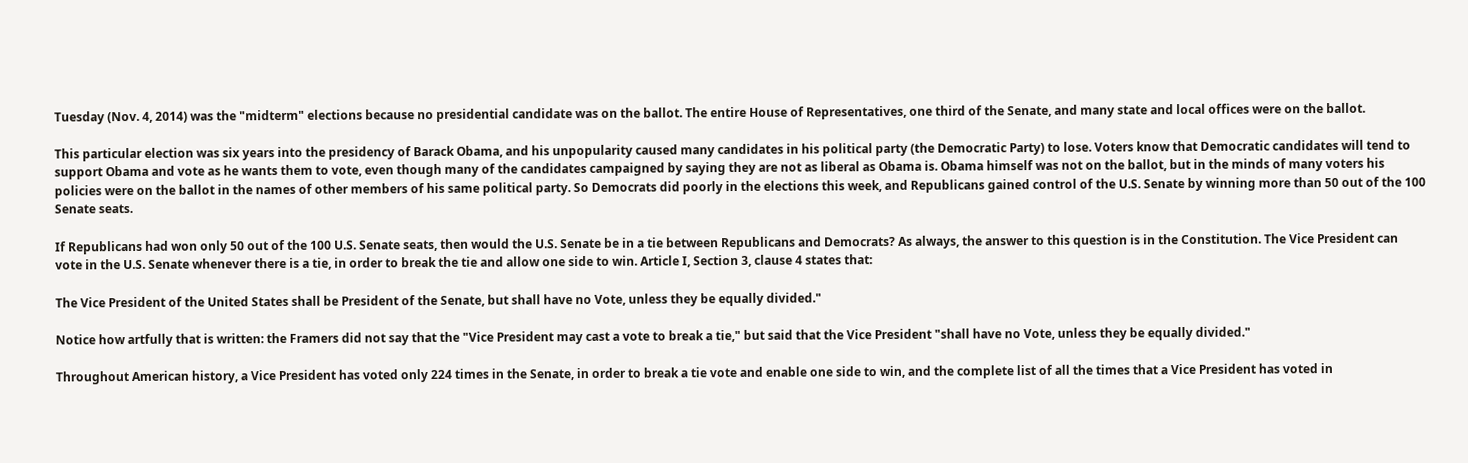Tuesday (Nov. 4, 2014) was the "midterm" elections because no presidential candidate was on the ballot. The entire House of Representatives, one third of the Senate, and many state and local offices were on the ballot.

This particular election was six years into the presidency of Barack Obama, and his unpopularity caused many candidates in his political party (the Democratic Party) to lose. Voters know that Democratic candidates will tend to support Obama and vote as he wants them to vote, even though many of the candidates campaigned by saying they are not as liberal as Obama is. Obama himself was not on the ballot, but in the minds of many voters his policies were on the ballot in the names of other members of his same political party. So Democrats did poorly in the elections this week, and Republicans gained control of the U.S. Senate by winning more than 50 out of the 100 Senate seats.

If Republicans had won only 50 out of the 100 U.S. Senate seats, then would the U.S. Senate be in a tie between Republicans and Democrats? As always, the answer to this question is in the Constitution. The Vice President can vote in the U.S. Senate whenever there is a tie, in order to break the tie and allow one side to win. Article I, Section 3, clause 4 states that:

The Vice President of the United States shall be President of the Senate, but shall have no Vote, unless they be equally divided."

Notice how artfully that is written: the Framers did not say that the "Vice President may cast a vote to break a tie," but said that the Vice President "shall have no Vote, unless they be equally divided."

Throughout American history, a Vice President has voted only 224 times in the Senate, in order to break a tie vote and enable one side to win, and the complete list of all the times that a Vice President has voted in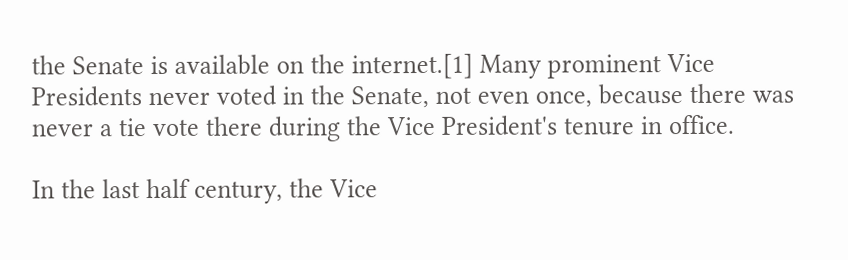the Senate is available on the internet.[1] Many prominent Vice Presidents never voted in the Senate, not even once, because there was never a tie vote there during the Vice President's tenure in office.

In the last half century, the Vice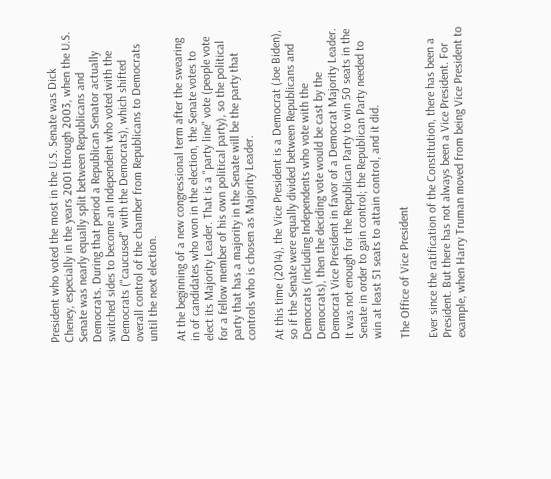President who voted the most in the U.S. Senate was Dick Cheney, especially in the years 2001 through 2003, when the U.S. Senate was nearly equally split between Republicans and Democrats. During that period a Republican Senator actually switched sides to become an Independent who voted with the Democrats ("caucused" with the Democrats), which shifted overall control of the chamber from Republicans to Democrats until the next election.

At the beginning of a new congressional term after the swearing in of candidates who won in the election, the Senate votes to elect its Majority Leader. That is a "party line" vote (people vote for a fellow member of his own political party), so the political party that has a majority in the Senate will be the party that controls who is chosen as Majority Leader.

At this time (2014), the Vice President is a Democrat (Joe Biden), so if the Senate were equally divided between Republicans and Democrats (including Independents who vote with the Democrats), then the deciding vote would be cast by the Democrat Vice President in favor of a Democrat Majority Leader. It was not enough for the Republican Party to win 50 seats in the Senate in order to gain control; the Republican Party needed to win at least 51 seats to attain control, and it did.

The Office of Vice President

Ever since the ratification of the Constitution, there has been a President. But there has not always been a Vice President. For example, when Harry Truman moved from being Vice President to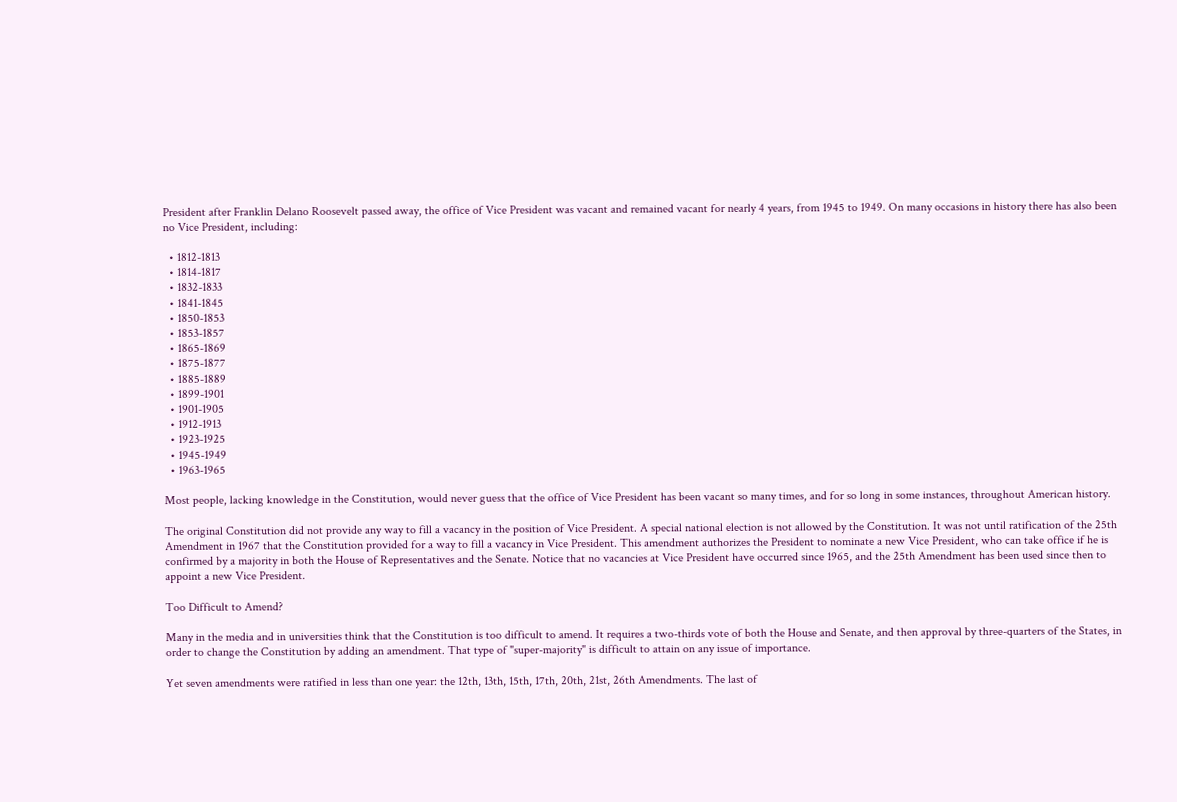President after Franklin Delano Roosevelt passed away, the office of Vice President was vacant and remained vacant for nearly 4 years, from 1945 to 1949. On many occasions in history there has also been no Vice President, including:

  • 1812-1813
  • 1814-1817
  • 1832-1833
  • 1841-1845
  • 1850-1853
  • 1853-1857
  • 1865-1869
  • 1875-1877
  • 1885-1889
  • 1899-1901
  • 1901-1905
  • 1912-1913
  • 1923-1925
  • 1945-1949
  • 1963-1965

Most people, lacking knowledge in the Constitution, would never guess that the office of Vice President has been vacant so many times, and for so long in some instances, throughout American history.

The original Constitution did not provide any way to fill a vacancy in the position of Vice President. A special national election is not allowed by the Constitution. It was not until ratification of the 25th Amendment in 1967 that the Constitution provided for a way to fill a vacancy in Vice President. This amendment authorizes the President to nominate a new Vice President, who can take office if he is confirmed by a majority in both the House of Representatives and the Senate. Notice that no vacancies at Vice President have occurred since 1965, and the 25th Amendment has been used since then to appoint a new Vice President.

Too Difficult to Amend?

Many in the media and in universities think that the Constitution is too difficult to amend. It requires a two-thirds vote of both the House and Senate, and then approval by three-quarters of the States, in order to change the Constitution by adding an amendment. That type of "super-majority" is difficult to attain on any issue of importance.

Yet seven amendments were ratified in less than one year: the 12th, 13th, 15th, 17th, 20th, 21st, 26th Amendments. The last of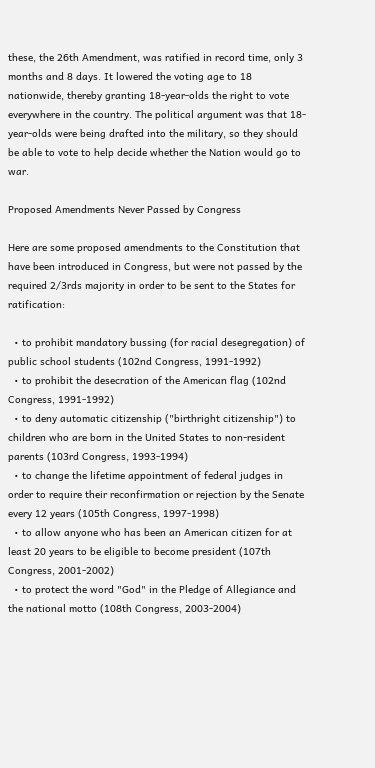these, the 26th Amendment, was ratified in record time, only 3 months and 8 days. It lowered the voting age to 18 nationwide, thereby granting 18-year-olds the right to vote everywhere in the country. The political argument was that 18-year-olds were being drafted into the military, so they should be able to vote to help decide whether the Nation would go to war.

Proposed Amendments Never Passed by Congress

Here are some proposed amendments to the Constitution that have been introduced in Congress, but were not passed by the required 2/3rds majority in order to be sent to the States for ratification:

  • to prohibit mandatory bussing (for racial desegregation) of public school students (102nd Congress, 1991-1992)
  • to prohibit the desecration of the American flag (102nd Congress, 1991-1992)
  • to deny automatic citizenship ("birthright citizenship") to children who are born in the United States to non-resident parents (103rd Congress, 1993-1994)
  • to change the lifetime appointment of federal judges in order to require their reconfirmation or rejection by the Senate every 12 years (105th Congress, 1997-1998)
  • to allow anyone who has been an American citizen for at least 20 years to be eligible to become president (107th Congress, 2001-2002)
  • to protect the word "God" in the Pledge of Allegiance and the national motto (108th Congress, 2003-2004)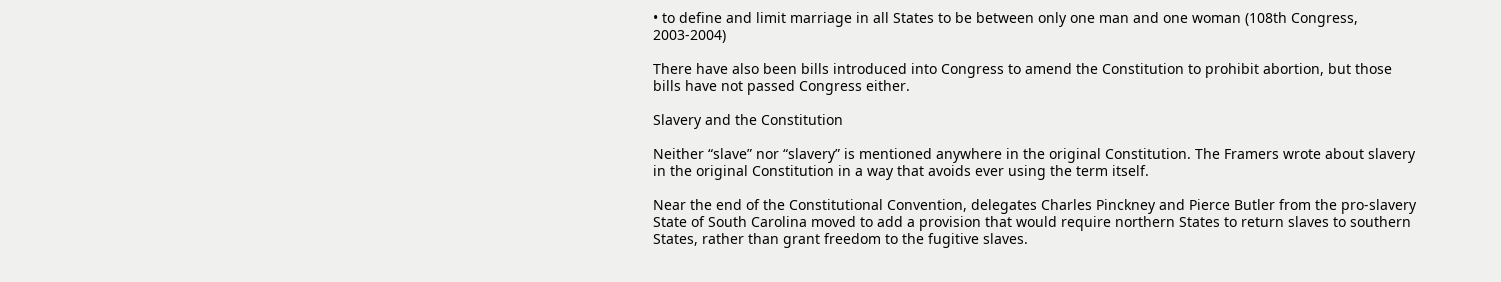• to define and limit marriage in all States to be between only one man and one woman (108th Congress, 2003-2004)

There have also been bills introduced into Congress to amend the Constitution to prohibit abortion, but those bills have not passed Congress either.

Slavery and the Constitution

Neither “slave” nor “slavery” is mentioned anywhere in the original Constitution. The Framers wrote about slavery in the original Constitution in a way that avoids ever using the term itself.

Near the end of the Constitutional Convention, delegates Charles Pinckney and Pierce Butler from the pro-slavery State of South Carolina moved to add a provision that would require northern States to return slaves to southern States, rather than grant freedom to the fugitive slaves.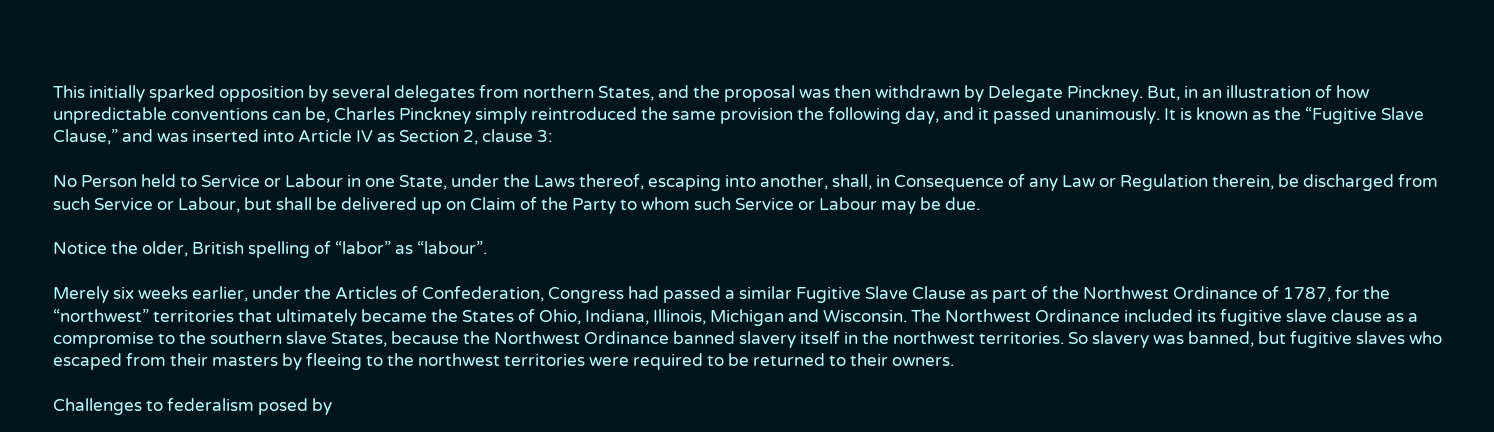This initially sparked opposition by several delegates from northern States, and the proposal was then withdrawn by Delegate Pinckney. But, in an illustration of how unpredictable conventions can be, Charles Pinckney simply reintroduced the same provision the following day, and it passed unanimously. It is known as the “Fugitive Slave Clause,” and was inserted into Article IV as Section 2, clause 3:

No Person held to Service or Labour in one State, under the Laws thereof, escaping into another, shall, in Consequence of any Law or Regulation therein, be discharged from such Service or Labour, but shall be delivered up on Claim of the Party to whom such Service or Labour may be due.

Notice the older, British spelling of “labor” as “labour”.

Merely six weeks earlier, under the Articles of Confederation, Congress had passed a similar Fugitive Slave Clause as part of the Northwest Ordinance of 1787, for the “northwest” territories that ultimately became the States of Ohio, Indiana, Illinois, Michigan and Wisconsin. The Northwest Ordinance included its fugitive slave clause as a compromise to the southern slave States, because the Northwest Ordinance banned slavery itself in the northwest territories. So slavery was banned, but fugitive slaves who escaped from their masters by fleeing to the northwest territories were required to be returned to their owners.

Challenges to federalism posed by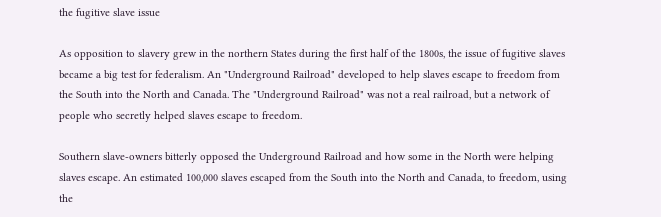the fugitive slave issue

As opposition to slavery grew in the northern States during the first half of the 1800s, the issue of fugitive slaves became a big test for federalism. An "Underground Railroad" developed to help slaves escape to freedom from the South into the North and Canada. The "Underground Railroad" was not a real railroad, but a network of people who secretly helped slaves escape to freedom.

Southern slave-owners bitterly opposed the Underground Railroad and how some in the North were helping slaves escape. An estimated 100,000 slaves escaped from the South into the North and Canada, to freedom, using the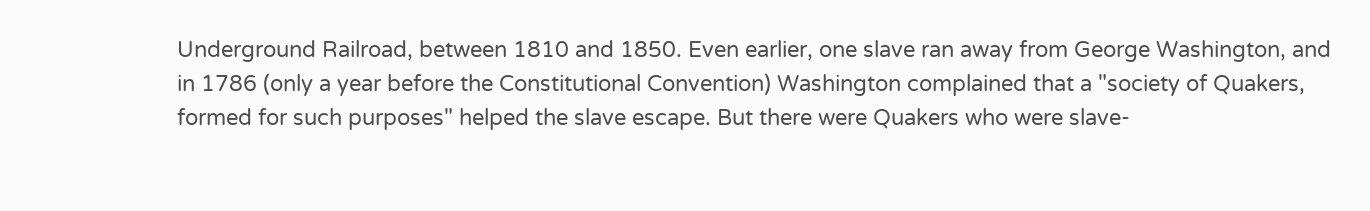Underground Railroad, between 1810 and 1850. Even earlier, one slave ran away from George Washington, and in 1786 (only a year before the Constitutional Convention) Washington complained that a "society of Quakers, formed for such purposes" helped the slave escape. But there were Quakers who were slave-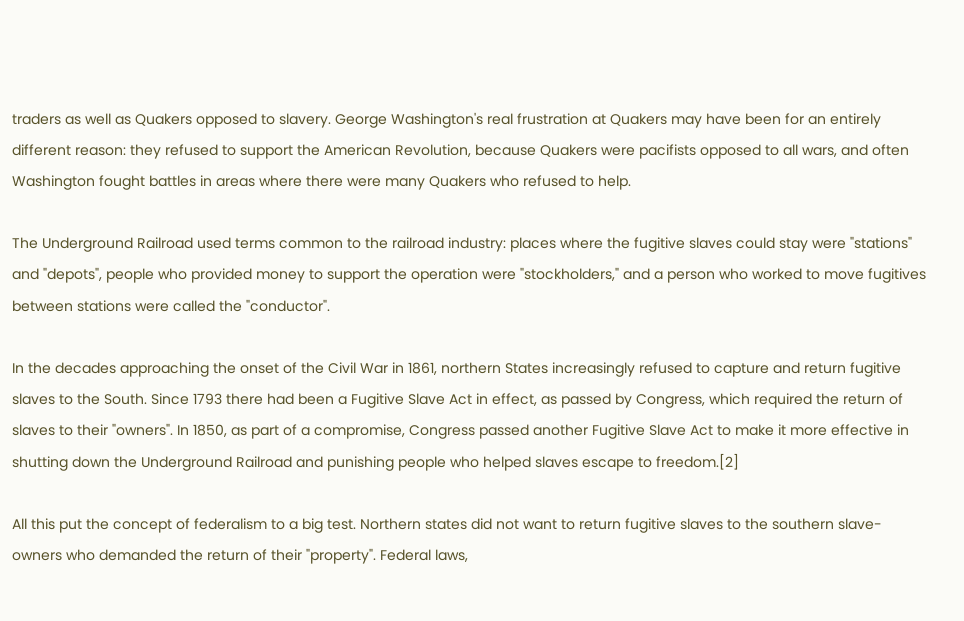traders as well as Quakers opposed to slavery. George Washington's real frustration at Quakers may have been for an entirely different reason: they refused to support the American Revolution, because Quakers were pacifists opposed to all wars, and often Washington fought battles in areas where there were many Quakers who refused to help.

The Underground Railroad used terms common to the railroad industry: places where the fugitive slaves could stay were "stations" and "depots", people who provided money to support the operation were "stockholders," and a person who worked to move fugitives between stations were called the "conductor".

In the decades approaching the onset of the Civil War in 1861, northern States increasingly refused to capture and return fugitive slaves to the South. Since 1793 there had been a Fugitive Slave Act in effect, as passed by Congress, which required the return of slaves to their "owners". In 1850, as part of a compromise, Congress passed another Fugitive Slave Act to make it more effective in shutting down the Underground Railroad and punishing people who helped slaves escape to freedom.[2]

All this put the concept of federalism to a big test. Northern states did not want to return fugitive slaves to the southern slave-owners who demanded the return of their "property". Federal laws,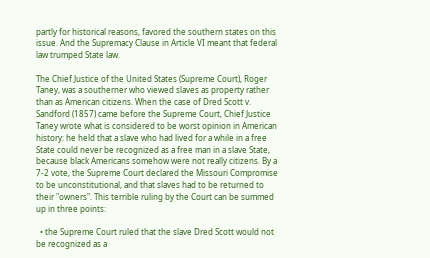partly for historical reasons, favored the southern states on this issue. And the Supremacy Clause in Article VI meant that federal law trumped State law.

The Chief Justice of the United States (Supreme Court), Roger Taney, was a southerner who viewed slaves as property rather than as American citizens. When the case of Dred Scott v. Sandford (1857) came before the Supreme Court, Chief Justice Taney wrote what is considered to be worst opinion in American history: he held that a slave who had lived for a while in a free State could never be recognized as a free man in a slave State, because black Americans somehow were not really citizens. By a 7-2 vote, the Supreme Court declared the Missouri Compromise to be unconstitutional, and that slaves had to be returned to their "owners". This terrible ruling by the Court can be summed up in three points:

  • the Supreme Court ruled that the slave Dred Scott would not be recognized as a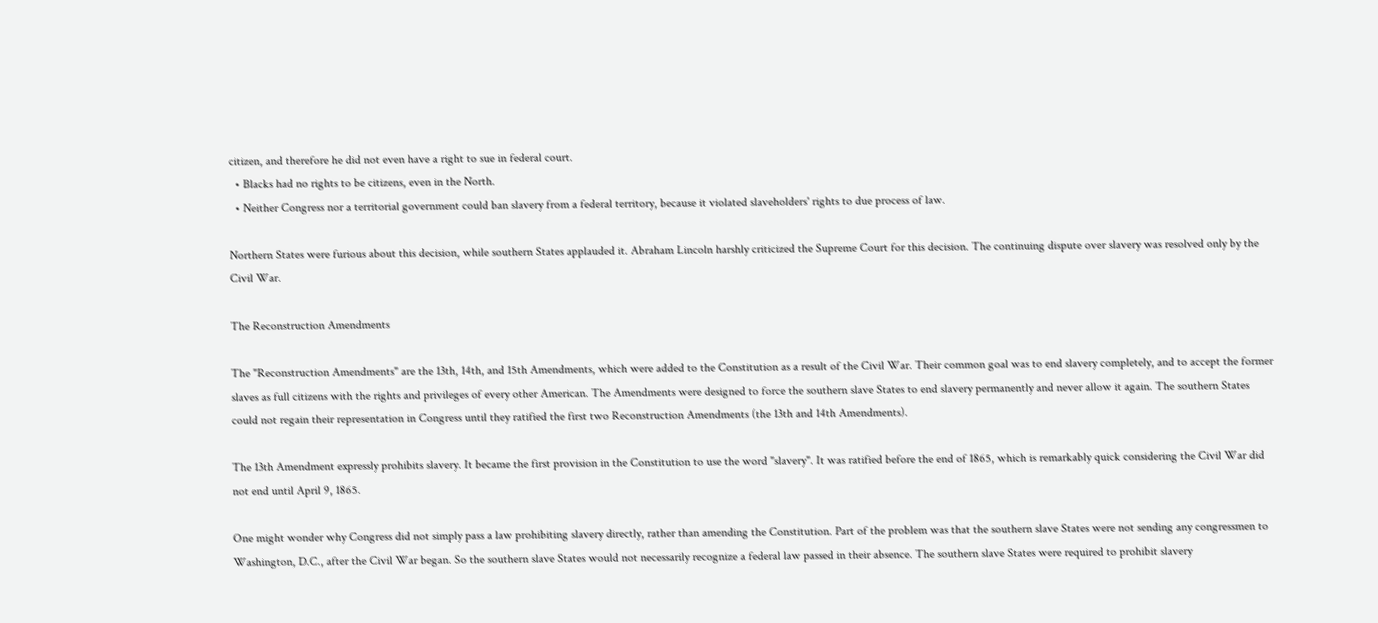citizen, and therefore he did not even have a right to sue in federal court.
  • Blacks had no rights to be citizens, even in the North.
  • Neither Congress nor a territorial government could ban slavery from a federal territory, because it violated slaveholders' rights to due process of law.

Northern States were furious about this decision, while southern States applauded it. Abraham Lincoln harshly criticized the Supreme Court for this decision. The continuing dispute over slavery was resolved only by the Civil War.

The Reconstruction Amendments

The "Reconstruction Amendments" are the 13th, 14th, and 15th Amendments, which were added to the Constitution as a result of the Civil War. Their common goal was to end slavery completely, and to accept the former slaves as full citizens with the rights and privileges of every other American. The Amendments were designed to force the southern slave States to end slavery permanently and never allow it again. The southern States could not regain their representation in Congress until they ratified the first two Reconstruction Amendments (the 13th and 14th Amendments).

The 13th Amendment expressly prohibits slavery. It became the first provision in the Constitution to use the word "slavery". It was ratified before the end of 1865, which is remarkably quick considering the Civil War did not end until April 9, 1865.

One might wonder why Congress did not simply pass a law prohibiting slavery directly, rather than amending the Constitution. Part of the problem was that the southern slave States were not sending any congressmen to Washington, D.C., after the Civil War began. So the southern slave States would not necessarily recognize a federal law passed in their absence. The southern slave States were required to prohibit slavery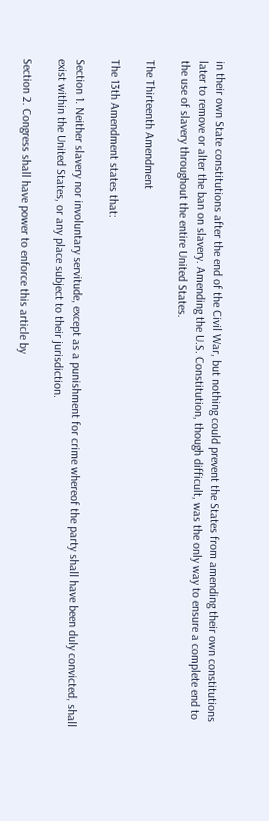in their own State constitutions after the end of the Civil War, but nothing could prevent the States from amending their own constitutions later to remove or alter the ban on slavery. Amending the U.S. Constitution, though difficult, was the only way to ensure a complete end to the use of slavery throughout the entire United States.

The Thirteenth Amendment

The 13th Amendment states that:

Section 1. Neither slavery nor involuntary servitude, except as a punishment for crime whereof the party shall have been duly convicted, shall exist within the United States, or any place subject to their jurisdiction.

Section 2. Congress shall have power to enforce this article by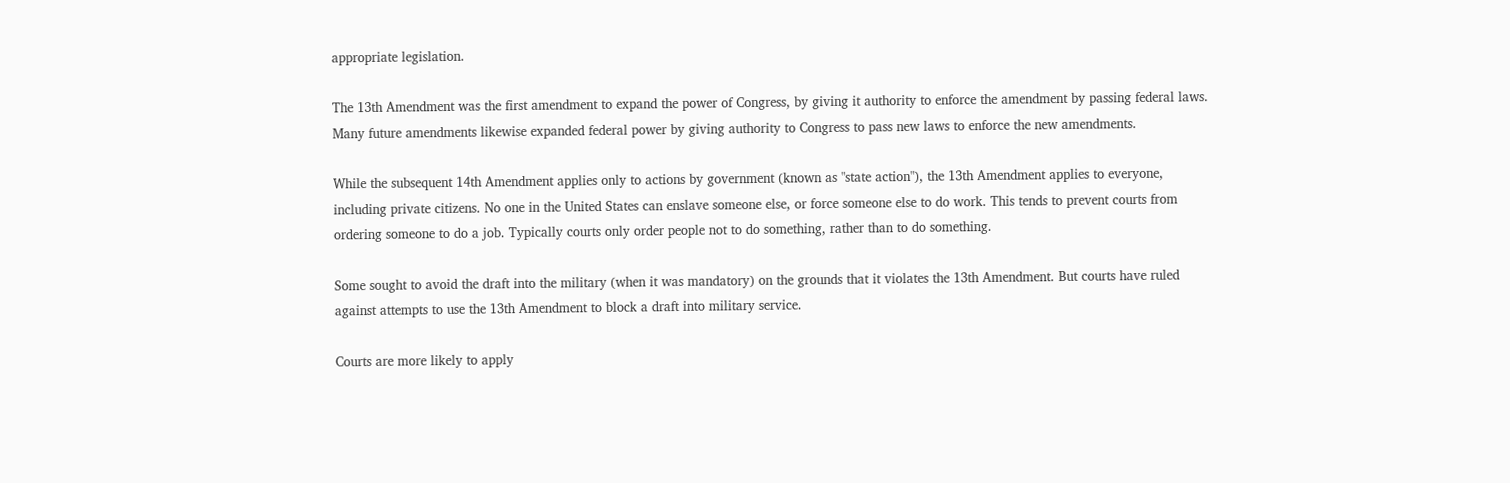appropriate legislation.

The 13th Amendment was the first amendment to expand the power of Congress, by giving it authority to enforce the amendment by passing federal laws. Many future amendments likewise expanded federal power by giving authority to Congress to pass new laws to enforce the new amendments.

While the subsequent 14th Amendment applies only to actions by government (known as "state action"), the 13th Amendment applies to everyone, including private citizens. No one in the United States can enslave someone else, or force someone else to do work. This tends to prevent courts from ordering someone to do a job. Typically courts only order people not to do something, rather than to do something.

Some sought to avoid the draft into the military (when it was mandatory) on the grounds that it violates the 13th Amendment. But courts have ruled against attempts to use the 13th Amendment to block a draft into military service.

Courts are more likely to apply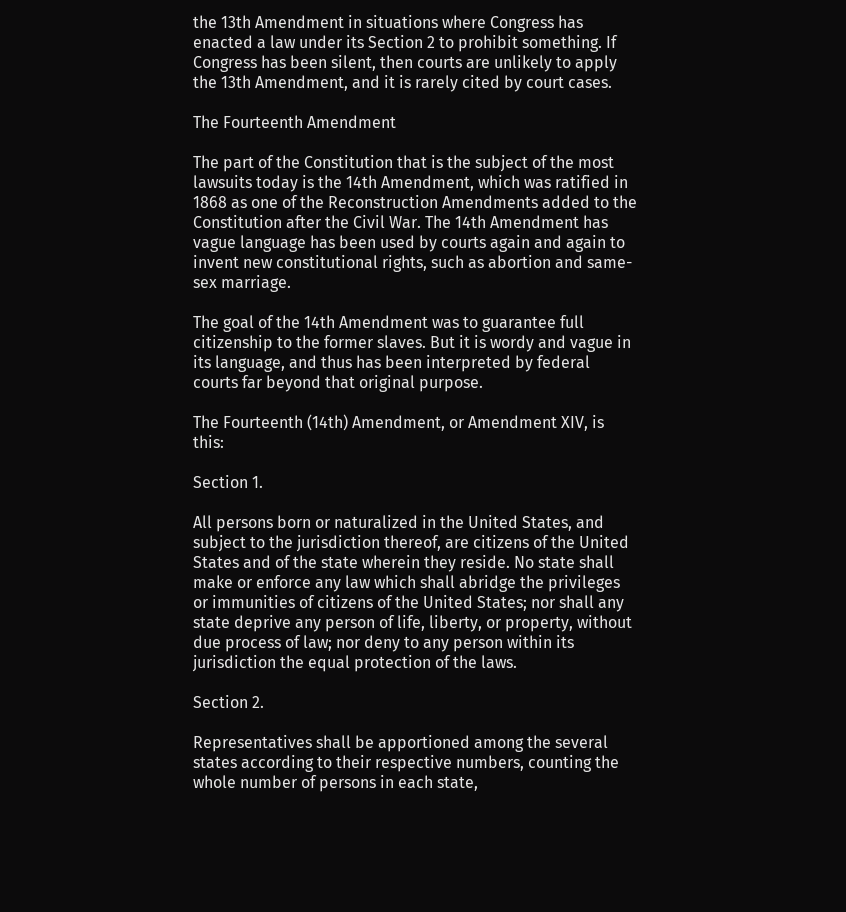the 13th Amendment in situations where Congress has enacted a law under its Section 2 to prohibit something. If Congress has been silent, then courts are unlikely to apply the 13th Amendment, and it is rarely cited by court cases.

The Fourteenth Amendment

The part of the Constitution that is the subject of the most lawsuits today is the 14th Amendment, which was ratified in 1868 as one of the Reconstruction Amendments added to the Constitution after the Civil War. The 14th Amendment has vague language has been used by courts again and again to invent new constitutional rights, such as abortion and same-sex marriage.

The goal of the 14th Amendment was to guarantee full citizenship to the former slaves. But it is wordy and vague in its language, and thus has been interpreted by federal courts far beyond that original purpose.

The Fourteenth (14th) Amendment, or Amendment XIV, is this:

Section 1.

All persons born or naturalized in the United States, and subject to the jurisdiction thereof, are citizens of the United States and of the state wherein they reside. No state shall make or enforce any law which shall abridge the privileges or immunities of citizens of the United States; nor shall any state deprive any person of life, liberty, or property, without due process of law; nor deny to any person within its jurisdiction the equal protection of the laws.

Section 2.

Representatives shall be apportioned among the several states according to their respective numbers, counting the whole number of persons in each state,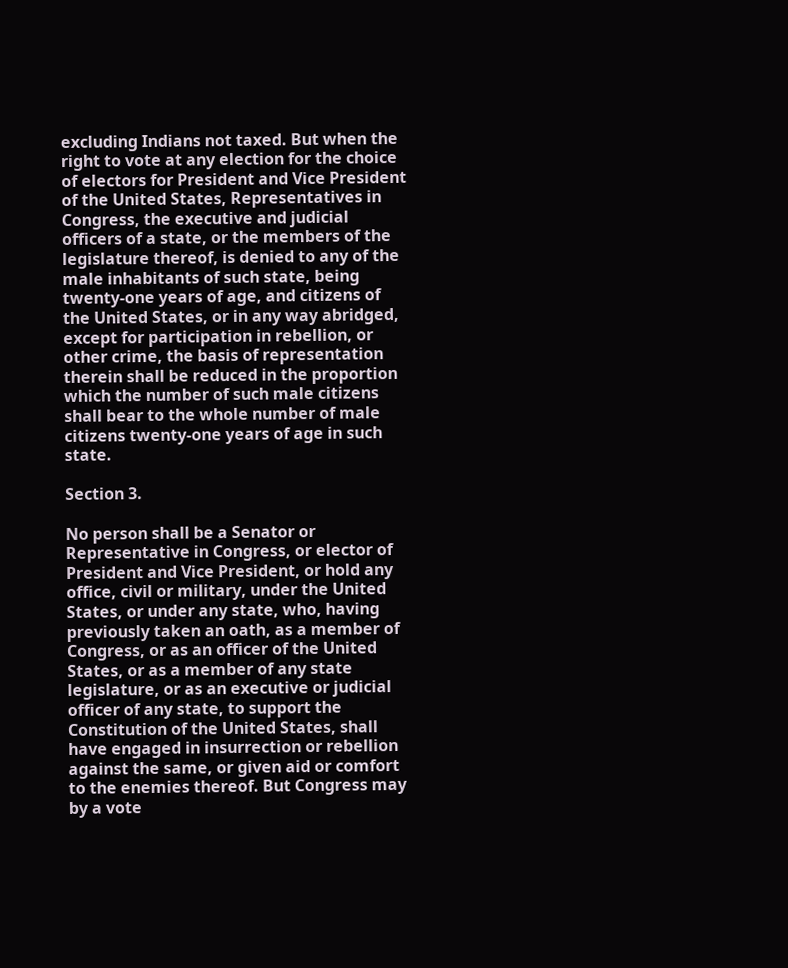excluding Indians not taxed. But when the right to vote at any election for the choice of electors for President and Vice President of the United States, Representatives in Congress, the executive and judicial officers of a state, or the members of the legislature thereof, is denied to any of the male inhabitants of such state, being twenty-one years of age, and citizens of the United States, or in any way abridged, except for participation in rebellion, or other crime, the basis of representation therein shall be reduced in the proportion which the number of such male citizens shall bear to the whole number of male citizens twenty-one years of age in such state.

Section 3.

No person shall be a Senator or Representative in Congress, or elector of President and Vice President, or hold any office, civil or military, under the United States, or under any state, who, having previously taken an oath, as a member of Congress, or as an officer of the United States, or as a member of any state legislature, or as an executive or judicial officer of any state, to support the Constitution of the United States, shall have engaged in insurrection or rebellion against the same, or given aid or comfort to the enemies thereof. But Congress may by a vote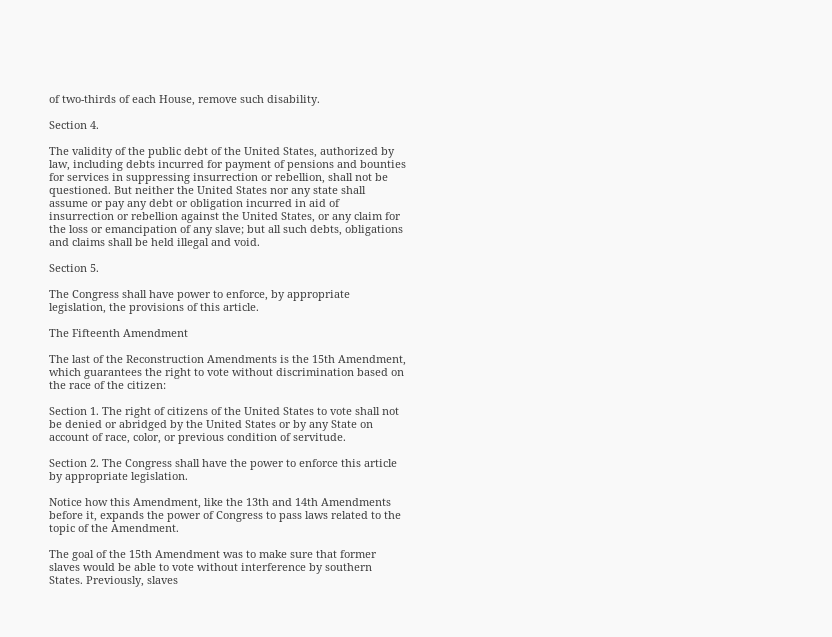of two-thirds of each House, remove such disability.

Section 4.

The validity of the public debt of the United States, authorized by law, including debts incurred for payment of pensions and bounties for services in suppressing insurrection or rebellion, shall not be questioned. But neither the United States nor any state shall assume or pay any debt or obligation incurred in aid of insurrection or rebellion against the United States, or any claim for the loss or emancipation of any slave; but all such debts, obligations and claims shall be held illegal and void.

Section 5.

The Congress shall have power to enforce, by appropriate legislation, the provisions of this article.

The Fifteenth Amendment

The last of the Reconstruction Amendments is the 15th Amendment, which guarantees the right to vote without discrimination based on the race of the citizen:

Section 1. The right of citizens of the United States to vote shall not be denied or abridged by the United States or by any State on account of race, color, or previous condition of servitude.

Section 2. The Congress shall have the power to enforce this article by appropriate legislation.

Notice how this Amendment, like the 13th and 14th Amendments before it, expands the power of Congress to pass laws related to the topic of the Amendment.

The goal of the 15th Amendment was to make sure that former slaves would be able to vote without interference by southern States. Previously, slaves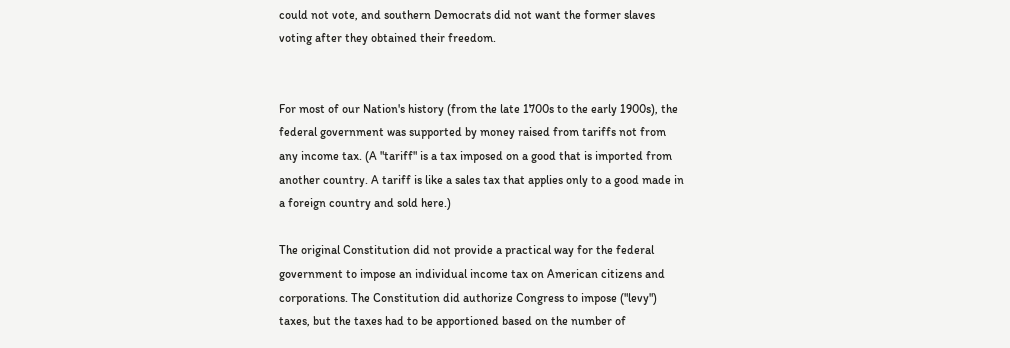could not vote, and southern Democrats did not want the former slaves voting after they obtained their freedom.


For most of our Nation's history (from the late 1700s to the early 1900s), the federal government was supported by money raised from tariffs not from any income tax. (A "tariff" is a tax imposed on a good that is imported from another country. A tariff is like a sales tax that applies only to a good made in a foreign country and sold here.)

The original Constitution did not provide a practical way for the federal government to impose an individual income tax on American citizens and corporations. The Constitution did authorize Congress to impose ("levy") taxes, but the taxes had to be apportioned based on the number of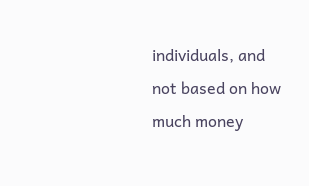individuals, and not based on how much money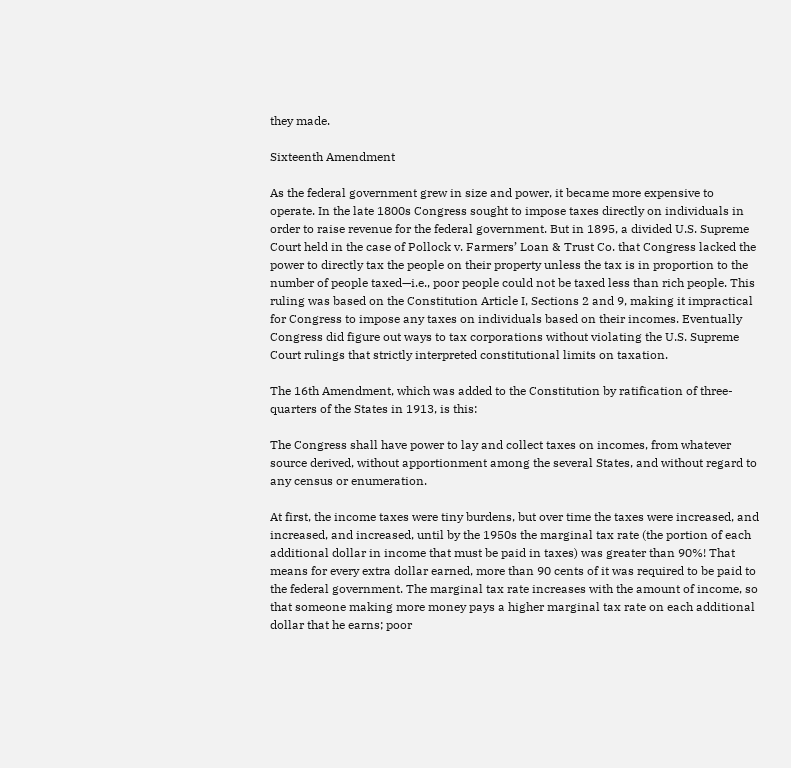they made.

Sixteenth Amendment

As the federal government grew in size and power, it became more expensive to operate. In the late 1800s Congress sought to impose taxes directly on individuals in order to raise revenue for the federal government. But in 1895, a divided U.S. Supreme Court held in the case of Pollock v. Farmers’ Loan & Trust Co. that Congress lacked the power to directly tax the people on their property unless the tax is in proportion to the number of people taxed—i.e., poor people could not be taxed less than rich people. This ruling was based on the Constitution Article I, Sections 2 and 9, making it impractical for Congress to impose any taxes on individuals based on their incomes. Eventually Congress did figure out ways to tax corporations without violating the U.S. Supreme Court rulings that strictly interpreted constitutional limits on taxation.

The 16th Amendment, which was added to the Constitution by ratification of three-quarters of the States in 1913, is this:

The Congress shall have power to lay and collect taxes on incomes, from whatever source derived, without apportionment among the several States, and without regard to any census or enumeration.

At first, the income taxes were tiny burdens, but over time the taxes were increased, and increased, and increased, until by the 1950s the marginal tax rate (the portion of each additional dollar in income that must be paid in taxes) was greater than 90%! That means for every extra dollar earned, more than 90 cents of it was required to be paid to the federal government. The marginal tax rate increases with the amount of income, so that someone making more money pays a higher marginal tax rate on each additional dollar that he earns; poor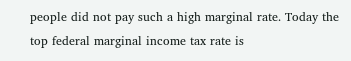people did not pay such a high marginal rate. Today the top federal marginal income tax rate is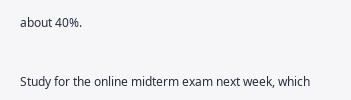about 40%.


Study for the online midterm exam next week, which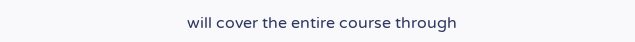will cover the entire course through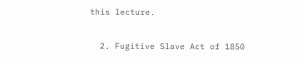this lecture.


  2. Fugitive Slave Act of 1850